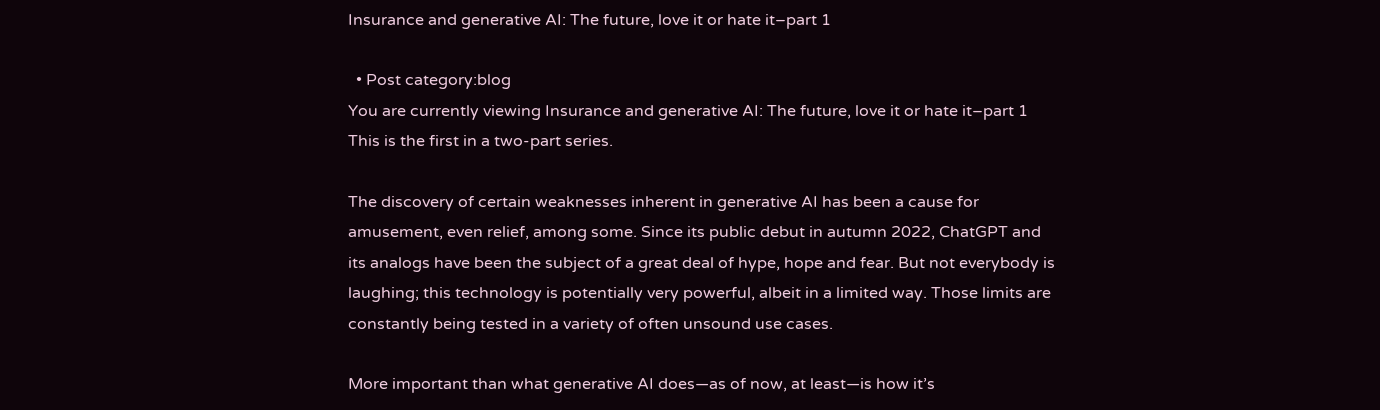Insurance and generative AI: The future, love it or hate it–part 1

  • Post category:blog
You are currently viewing Insurance and generative AI: The future, love it or hate it–part 1
This is the first in a two-part series.

The discovery of certain weaknesses inherent in generative AI has been a cause for amusement, even relief, among some. Since its public debut in autumn 2022, ChatGPT and its analogs have been the subject of a great deal of hype, hope and fear. But not everybody is laughing; this technology is potentially very powerful, albeit in a limited way. Those limits are constantly being tested in a variety of often unsound use cases.

More important than what generative AI does—as of now, at least—is how it’s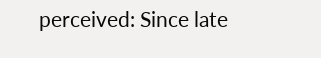perceived: Since late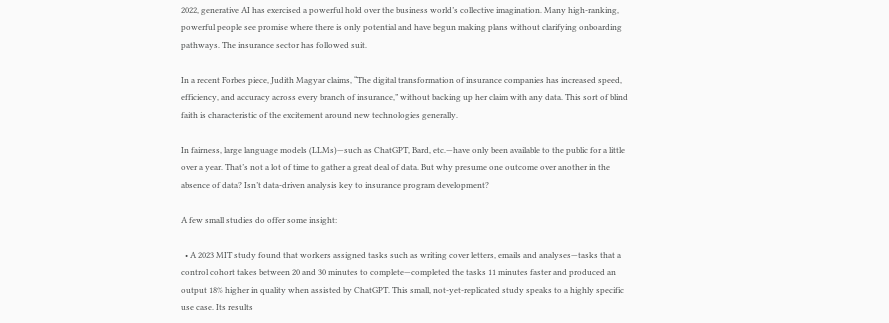2022, generative AI has exercised a powerful hold over the business world’s collective imagination. Many high-ranking, powerful people see promise where there is only potential and have begun making plans without clarifying onboarding pathways. The insurance sector has followed suit.

In a recent Forbes piece, Judith Magyar claims, “The digital transformation of insurance companies has increased speed, efficiency, and accuracy across every branch of insurance,” without backing up her claim with any data. This sort of blind faith is characteristic of the excitement around new technologies generally.

In fairness, large language models (LLMs)—such as ChatGPT, Bard, etc.—have only been available to the public for a little over a year. That’s not a lot of time to gather a great deal of data. But why presume one outcome over another in the absence of data? Isn’t data-driven analysis key to insurance program development?

A few small studies do offer some insight:

  • A 2023 MIT study found that workers assigned tasks such as writing cover letters, emails and analyses—tasks that a control cohort takes between 20 and 30 minutes to complete—completed the tasks 11 minutes faster and produced an output 18% higher in quality when assisted by ChatGPT. This small, not-yet-replicated study speaks to a highly specific use case. Its results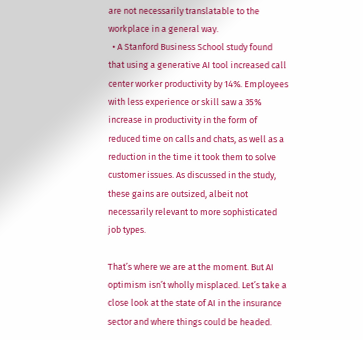are not necessarily translatable to the workplace in a general way.
  • A Stanford Business School study found that using a generative AI tool increased call center worker productivity by 14%. Employees with less experience or skill saw a 35% increase in productivity in the form of reduced time on calls and chats, as well as a reduction in the time it took them to solve customer issues. As discussed in the study, these gains are outsized, albeit not necessarily relevant to more sophisticated job types.

That’s where we are at the moment. But AI optimism isn’t wholly misplaced. Let’s take a close look at the state of AI in the insurance sector and where things could be headed.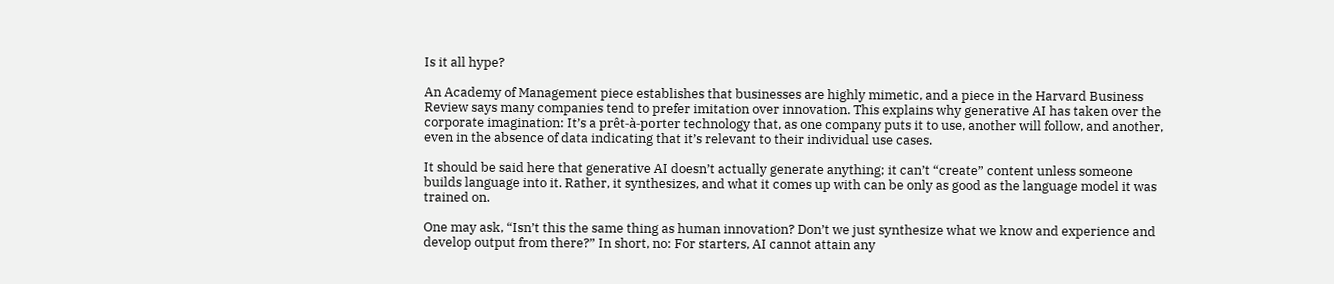Is it all hype?

An Academy of Management piece establishes that businesses are highly mimetic, and a piece in the Harvard Business Review says many companies tend to prefer imitation over innovation. This explains why generative AI has taken over the corporate imagination: It’s a prêt-à-porter technology that, as one company puts it to use, another will follow, and another, even in the absence of data indicating that it’s relevant to their individual use cases.

It should be said here that generative AI doesn’t actually generate anything; it can’t “create” content unless someone builds language into it. Rather, it synthesizes, and what it comes up with can be only as good as the language model it was trained on.

One may ask, “Isn’t this the same thing as human innovation? Don’t we just synthesize what we know and experience and develop output from there?” In short, no: For starters, AI cannot attain any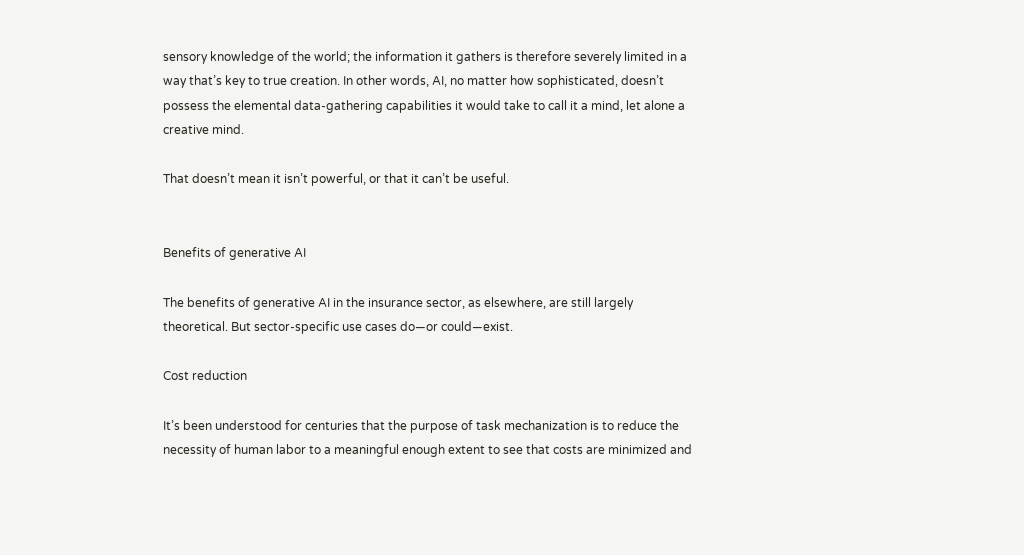sensory knowledge of the world; the information it gathers is therefore severely limited in a way that’s key to true creation. In other words, AI, no matter how sophisticated, doesn’t possess the elemental data-gathering capabilities it would take to call it a mind, let alone a creative mind.

That doesn’t mean it isn’t powerful, or that it can’t be useful.


Benefits of generative AI

The benefits of generative AI in the insurance sector, as elsewhere, are still largely theoretical. But sector-specific use cases do—or could—exist.

Cost reduction

It’s been understood for centuries that the purpose of task mechanization is to reduce the necessity of human labor to a meaningful enough extent to see that costs are minimized and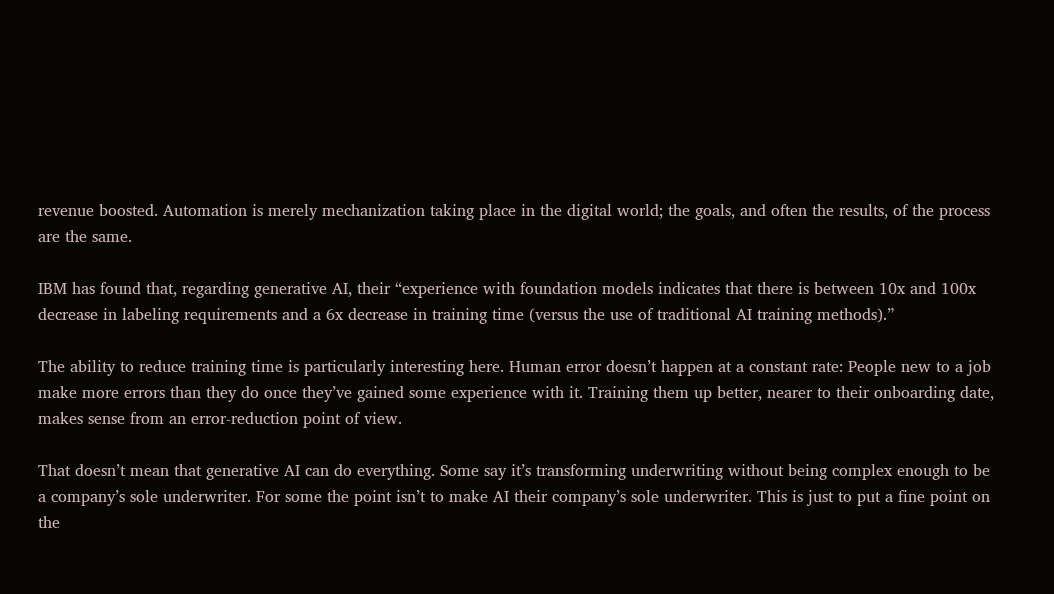revenue boosted. Automation is merely mechanization taking place in the digital world; the goals, and often the results, of the process are the same.

IBM has found that, regarding generative AI, their “experience with foundation models indicates that there is between 10x and 100x decrease in labeling requirements and a 6x decrease in training time (versus the use of traditional AI training methods).”

The ability to reduce training time is particularly interesting here. Human error doesn’t happen at a constant rate: People new to a job make more errors than they do once they’ve gained some experience with it. Training them up better, nearer to their onboarding date, makes sense from an error-reduction point of view.

That doesn’t mean that generative AI can do everything. Some say it’s transforming underwriting without being complex enough to be a company’s sole underwriter. For some the point isn’t to make AI their company’s sole underwriter. This is just to put a fine point on the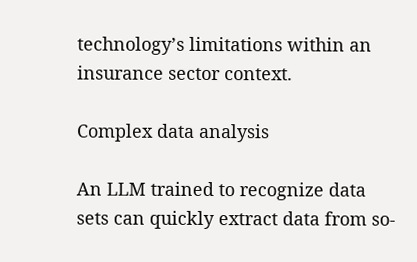technology’s limitations within an insurance sector context.

Complex data analysis

An LLM trained to recognize data sets can quickly extract data from so-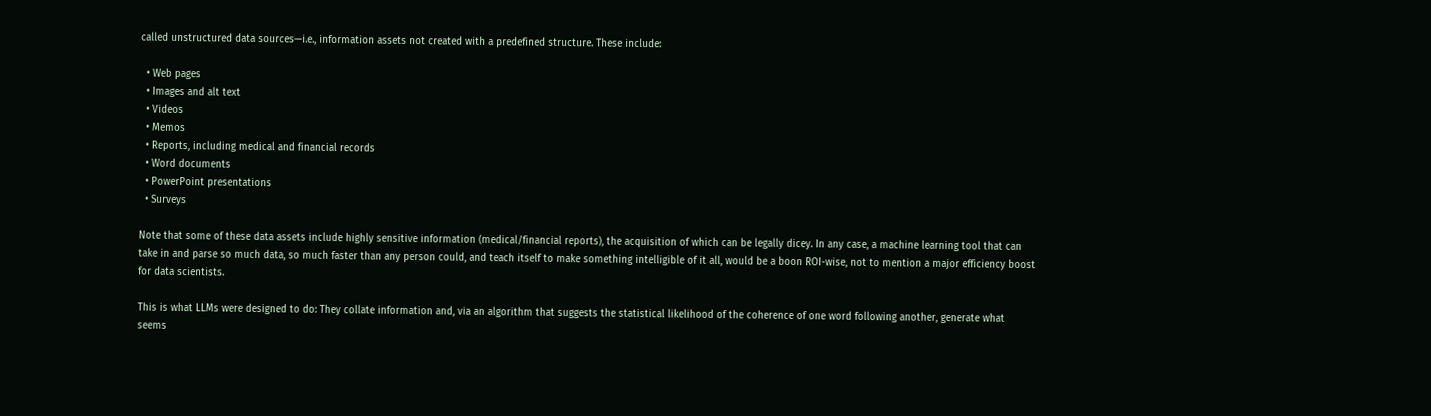called unstructured data sources—i.e., information assets not created with a predefined structure. These include:

  • Web pages
  • Images and alt text
  • Videos
  • Memos
  • Reports, including medical and financial records
  • Word documents
  • PowerPoint presentations
  • Surveys

Note that some of these data assets include highly sensitive information (medical/financial reports), the acquisition of which can be legally dicey. In any case, a machine learning tool that can take in and parse so much data, so much faster than any person could, and teach itself to make something intelligible of it all, would be a boon ROI-wise, not to mention a major efficiency boost for data scientists.

This is what LLMs were designed to do: They collate information and, via an algorithm that suggests the statistical likelihood of the coherence of one word following another, generate what seems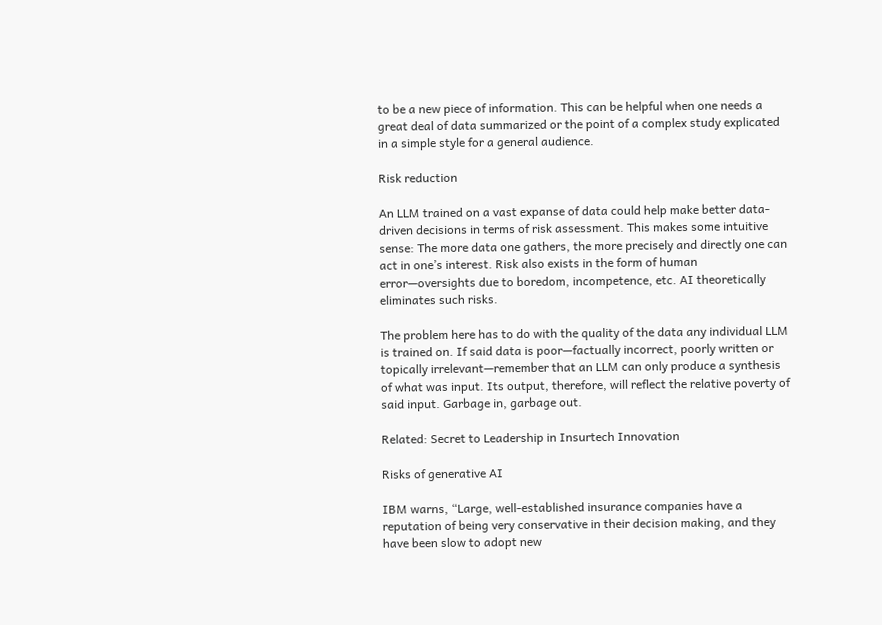to be a new piece of information. This can be helpful when one needs a great deal of data summarized or the point of a complex study explicated in a simple style for a general audience.

Risk reduction

An LLM trained on a vast expanse of data could help make better data-driven decisions in terms of risk assessment. This makes some intuitive sense: The more data one gathers, the more precisely and directly one can act in one’s interest. Risk also exists in the form of human error—oversights due to boredom, incompetence, etc. AI theoretically eliminates such risks.

The problem here has to do with the quality of the data any individual LLM is trained on. If said data is poor—factually incorrect, poorly written or topically irrelevant—remember that an LLM can only produce a synthesis of what was input. Its output, therefore, will reflect the relative poverty of said input. Garbage in, garbage out.

Related: Secret to Leadership in Insurtech Innovation

Risks of generative AI

IBM warns, “Large, well-established insurance companies have a reputation of being very conservative in their decision making, and they have been slow to adopt new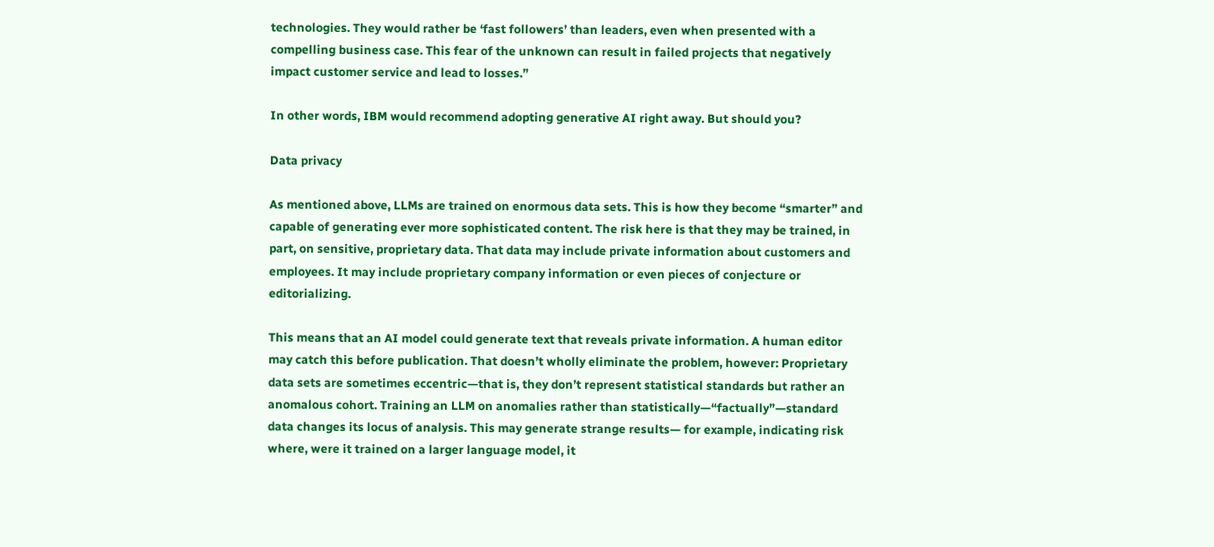technologies. They would rather be ‘fast followers’ than leaders, even when presented with a compelling business case. This fear of the unknown can result in failed projects that negatively impact customer service and lead to losses.”

In other words, IBM would recommend adopting generative AI right away. But should you?

Data privacy

As mentioned above, LLMs are trained on enormous data sets. This is how they become “smarter” and capable of generating ever more sophisticated content. The risk here is that they may be trained, in part, on sensitive, proprietary data. That data may include private information about customers and employees. It may include proprietary company information or even pieces of conjecture or editorializing.

This means that an AI model could generate text that reveals private information. A human editor may catch this before publication. That doesn’t wholly eliminate the problem, however: Proprietary data sets are sometimes eccentric—that is, they don’t represent statistical standards but rather an anomalous cohort. Training an LLM on anomalies rather than statistically—“factually”—standard data changes its locus of analysis. This may generate strange results— for example, indicating risk where, were it trained on a larger language model, it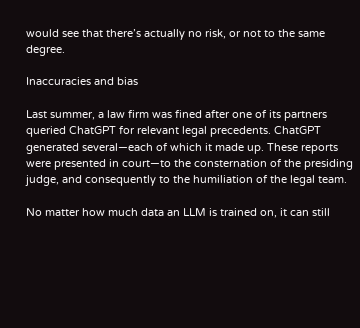would see that there’s actually no risk, or not to the same degree.

Inaccuracies and bias

Last summer, a law firm was fined after one of its partners queried ChatGPT for relevant legal precedents. ChatGPT generated several—each of which it made up. These reports were presented in court—to the consternation of the presiding judge, and consequently to the humiliation of the legal team.

No matter how much data an LLM is trained on, it can still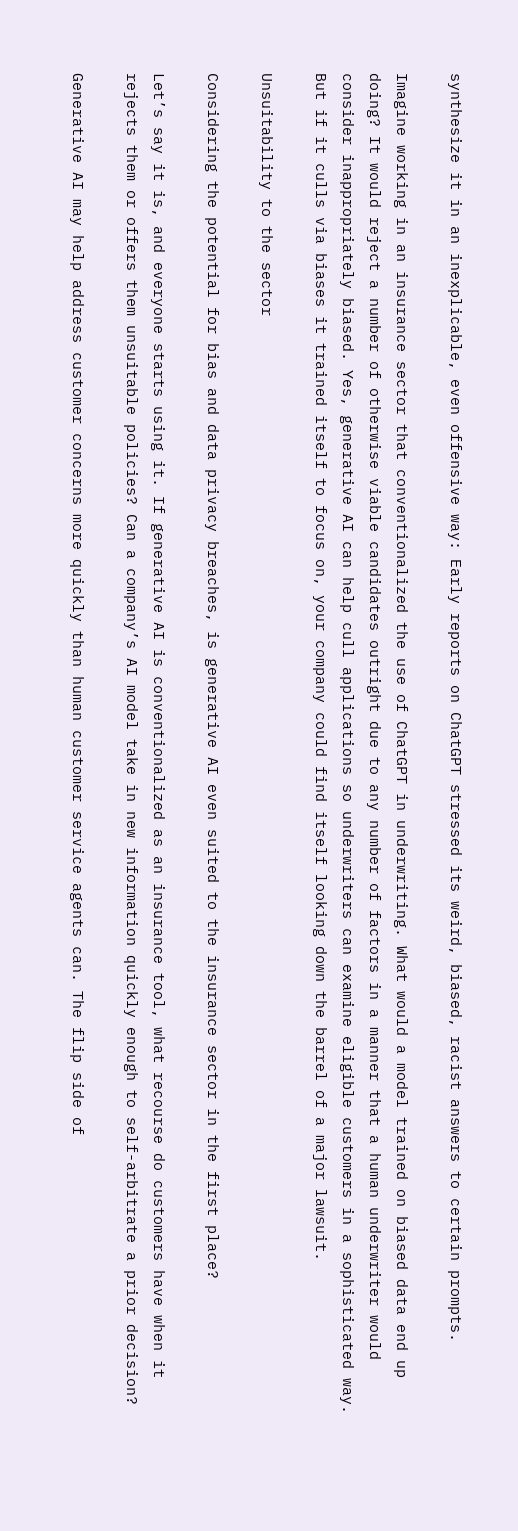synthesize it in an inexplicable, even offensive way: Early reports on ChatGPT stressed its weird, biased, racist answers to certain prompts.

Imagine working in an insurance sector that conventionalized the use of ChatGPT in underwriting. What would a model trained on biased data end up doing? It would reject a number of otherwise viable candidates outright due to any number of factors in a manner that a human underwriter would consider inappropriately biased. Yes, generative AI can help cull applications so underwriters can examine eligible customers in a sophisticated way. But if it culls via biases it trained itself to focus on, your company could find itself looking down the barrel of a major lawsuit.

Unsuitability to the sector

Considering the potential for bias and data privacy breaches, is generative AI even suited to the insurance sector in the first place?

Let’s say it is, and everyone starts using it. If generative AI is conventionalized as an insurance tool, what recourse do customers have when it rejects them or offers them unsuitable policies? Can a company’s AI model take in new information quickly enough to self-arbitrate a prior decision?

Generative AI may help address customer concerns more quickly than human customer service agents can. The flip side of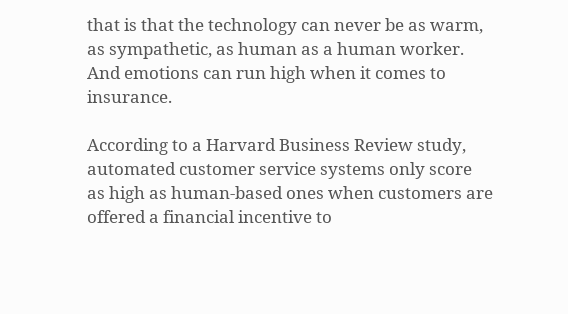that is that the technology can never be as warm, as sympathetic, as human as a human worker. And emotions can run high when it comes to insurance.

According to a Harvard Business Review study, automated customer service systems only score as high as human-based ones when customers are offered a financial incentive to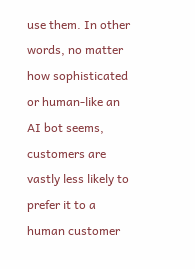use them. In other words, no matter how sophisticated or human-like an AI bot seems, customers are vastly less likely to prefer it to a human customer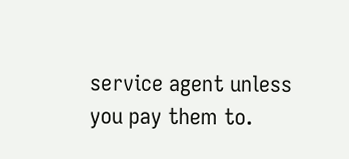service agent unless you pay them to.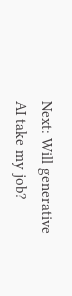Next: Will generative AI take my job?